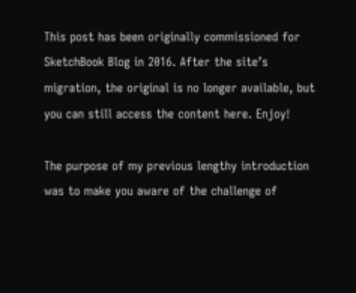This post has been originally commissioned for SketchBook Blog in 2016. After the site’s migration, the original is no longer available, but you can still access the content here. Enjoy!

The purpose of my previous lengthy introduction was to make you aware of the challenge of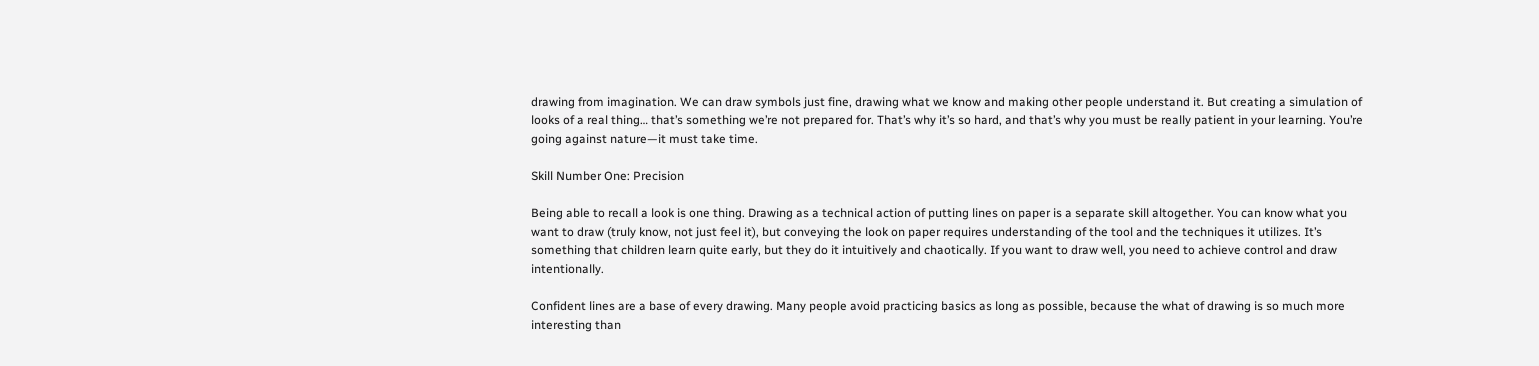drawing from imagination. We can draw symbols just fine, drawing what we know and making other people understand it. But creating a simulation of looks of a real thing… that’s something we’re not prepared for. That’s why it’s so hard, and that’s why you must be really patient in your learning. You’re going against nature—it must take time.

Skill Number One: Precision

Being able to recall a look is one thing. Drawing as a technical action of putting lines on paper is a separate skill altogether. You can know what you want to draw (truly know, not just feel it), but conveying the look on paper requires understanding of the tool and the techniques it utilizes. It’s something that children learn quite early, but they do it intuitively and chaotically. If you want to draw well, you need to achieve control and draw intentionally.

Confident lines are a base of every drawing. Many people avoid practicing basics as long as possible, because the what of drawing is so much more interesting than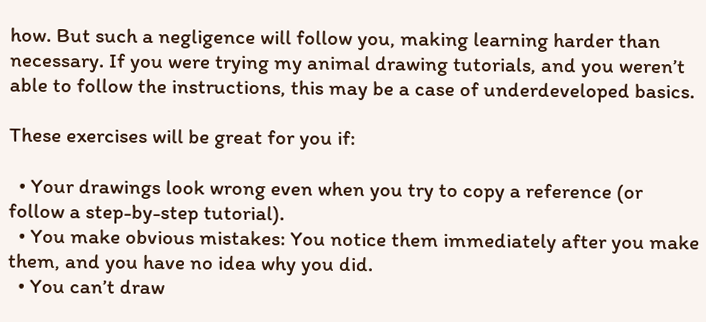how. But such a negligence will follow you, making learning harder than necessary. If you were trying my animal drawing tutorials, and you weren’t able to follow the instructions, this may be a case of underdeveloped basics.

These exercises will be great for you if:

  • Your drawings look wrong even when you try to copy a reference (or follow a step-by-step tutorial).
  • You make obvious mistakes: You notice them immediately after you make them, and you have no idea why you did.
  • You can’t draw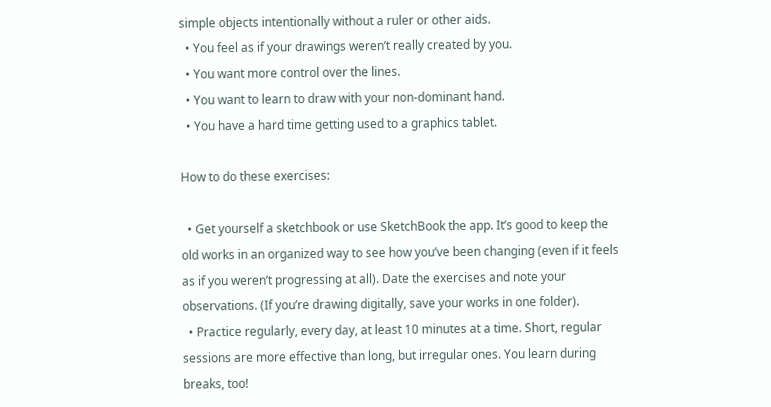simple objects intentionally without a ruler or other aids.
  • You feel as if your drawings weren’t really created by you.
  • You want more control over the lines.
  • You want to learn to draw with your non-dominant hand.
  • You have a hard time getting used to a graphics tablet.

How to do these exercises:

  • Get yourself a sketchbook or use SketchBook the app. It’s good to keep the old works in an organized way to see how you’ve been changing (even if it feels as if you weren’t progressing at all). Date the exercises and note your observations. (If you’re drawing digitally, save your works in one folder).
  • Practice regularly, every day, at least 10 minutes at a time. Short, regular sessions are more effective than long, but irregular ones. You learn during breaks, too!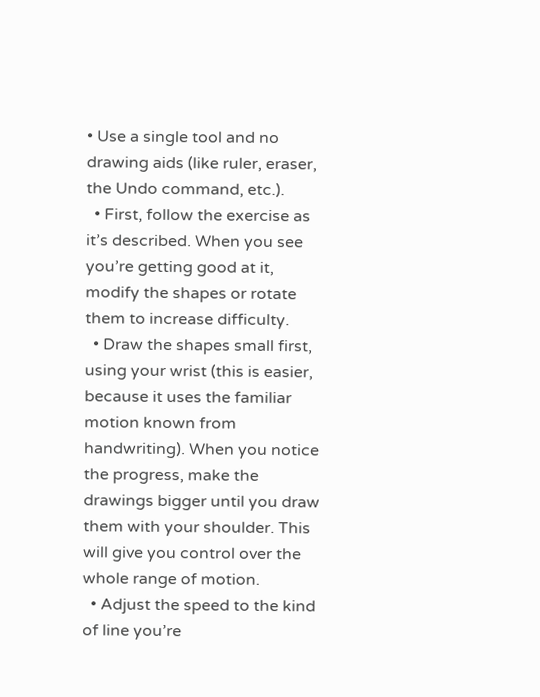• Use a single tool and no drawing aids (like ruler, eraser, the Undo command, etc.).
  • First, follow the exercise as it’s described. When you see you’re getting good at it, modify the shapes or rotate them to increase difficulty.
  • Draw the shapes small first, using your wrist (this is easier, because it uses the familiar motion known from handwriting). When you notice the progress, make the drawings bigger until you draw them with your shoulder. This will give you control over the whole range of motion.
  • Adjust the speed to the kind of line you’re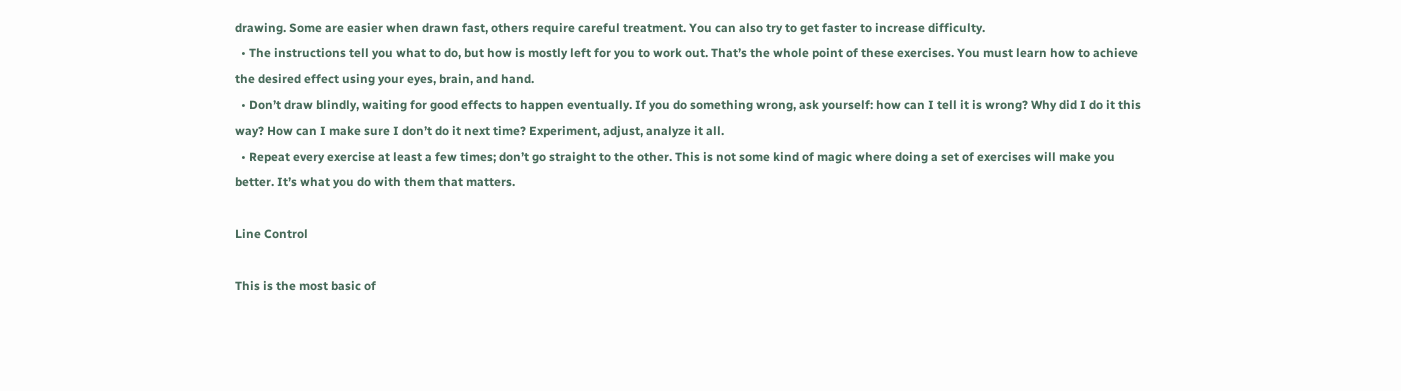drawing. Some are easier when drawn fast, others require careful treatment. You can also try to get faster to increase difficulty.
  • The instructions tell you what to do, but how is mostly left for you to work out. That’s the whole point of these exercises. You must learn how to achieve the desired effect using your eyes, brain, and hand.
  • Don’t draw blindly, waiting for good effects to happen eventually. If you do something wrong, ask yourself: how can I tell it is wrong? Why did I do it this way? How can I make sure I don’t do it next time? Experiment, adjust, analyze it all.
  • Repeat every exercise at least a few times; don’t go straight to the other. This is not some kind of magic where doing a set of exercises will make you better. It’s what you do with them that matters.

Line Control

This is the most basic of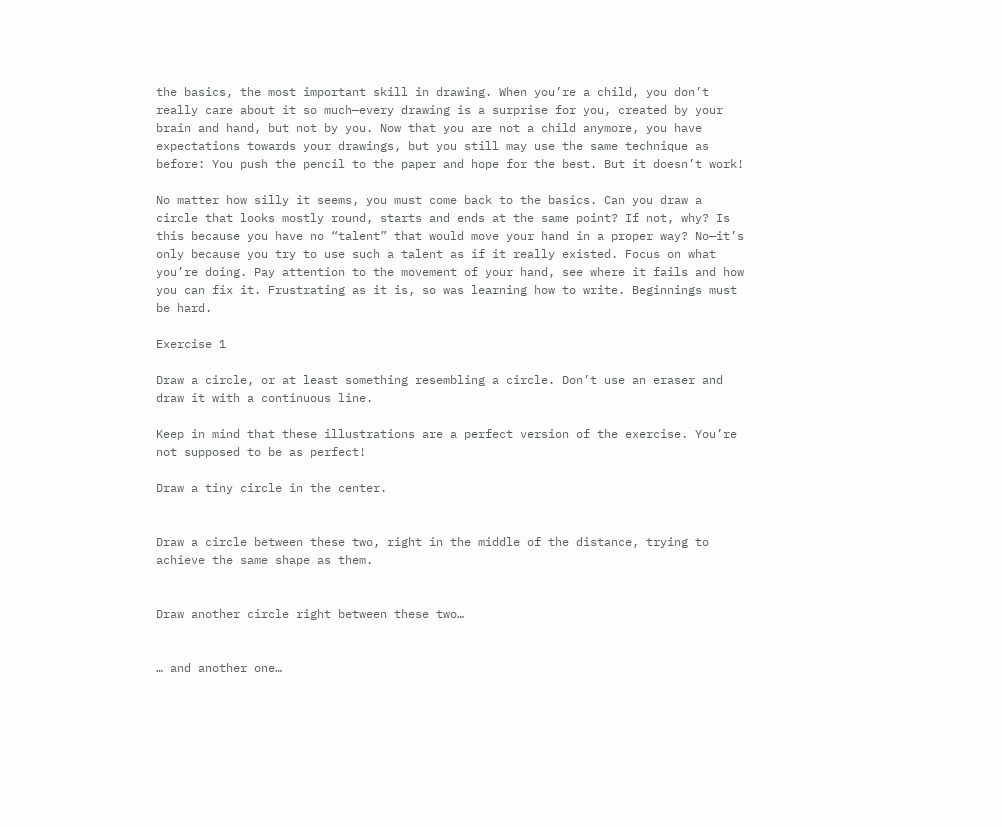the basics, the most important skill in drawing. When you’re a child, you don’t really care about it so much—every drawing is a surprise for you, created by your brain and hand, but not by you. Now that you are not a child anymore, you have expectations towards your drawings, but you still may use the same technique as before: You push the pencil to the paper and hope for the best. But it doesn’t work!

No matter how silly it seems, you must come back to the basics. Can you draw a circle that looks mostly round, starts and ends at the same point? If not, why? Is this because you have no “talent” that would move your hand in a proper way? No—it’s only because you try to use such a talent as if it really existed. Focus on what you’re doing. Pay attention to the movement of your hand, see where it fails and how you can fix it. Frustrating as it is, so was learning how to write. Beginnings must be hard.

Exercise 1

Draw a circle, or at least something resembling a circle. Don’t use an eraser and draw it with a continuous line.

Keep in mind that these illustrations are a perfect version of the exercise. You’re not supposed to be as perfect!

Draw a tiny circle in the center.


Draw a circle between these two, right in the middle of the distance, trying to achieve the same shape as them.


Draw another circle right between these two…


… and another one…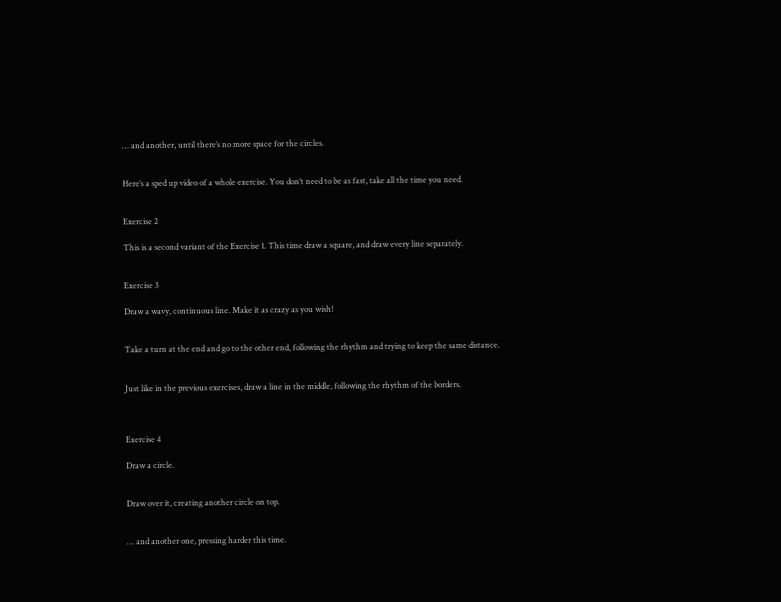… and another, until there’s no more space for the circles.


Here’s a sped up video of a whole exercise. You don’t need to be as fast, take all the time you need.


Exercise 2

This is a second variant of the Exercise 1. This time draw a square, and draw every line separately.


Exercise 3

Draw a wavy, continuous line. Make it as crazy as you wish!


Take a turn at the end and go to the other end, following the rhythm and trying to keep the same distance.


Just like in the previous exercises, draw a line in the middle, following the rhythm of the borders.



Exercise 4

Draw a circle.


Draw over it, creating another circle on top.


… and another one, pressing harder this time.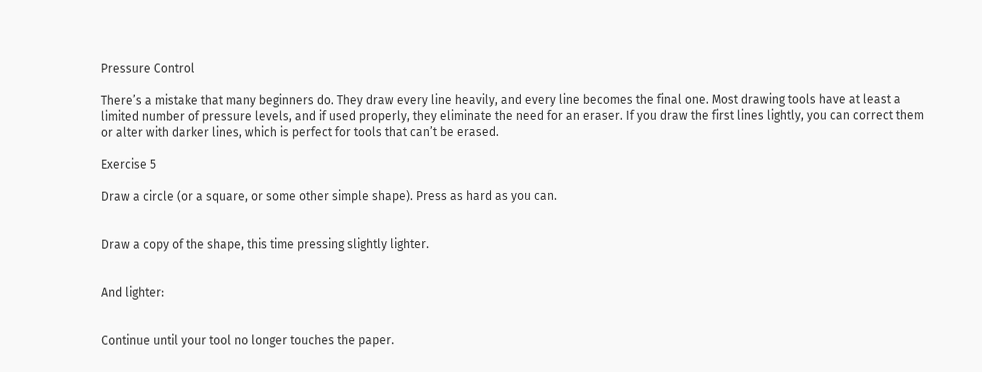Pressure Control

There’s a mistake that many beginners do. They draw every line heavily, and every line becomes the final one. Most drawing tools have at least a limited number of pressure levels, and if used properly, they eliminate the need for an eraser. If you draw the first lines lightly, you can correct them or alter with darker lines, which is perfect for tools that can’t be erased.

Exercise 5

Draw a circle (or a square, or some other simple shape). Press as hard as you can.


Draw a copy of the shape, this time pressing slightly lighter.


And lighter:


Continue until your tool no longer touches the paper.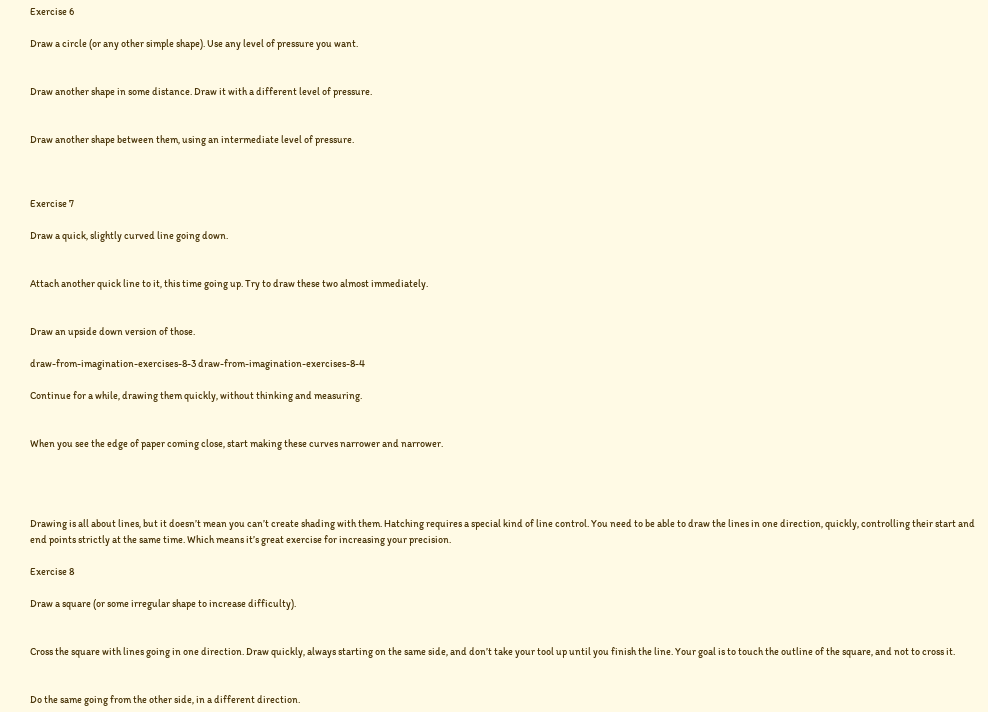Exercise 6

Draw a circle (or any other simple shape). Use any level of pressure you want.


Draw another shape in some distance. Draw it with a different level of pressure.


Draw another shape between them, using an intermediate level of pressure.



Exercise 7

Draw a quick, slightly curved line going down.


Attach another quick line to it, this time going up. Try to draw these two almost immediately.


Draw an upside down version of those.

draw-from-imagination-exercises-8-3 draw-from-imagination-exercises-8-4

Continue for a while, drawing them quickly, without thinking and measuring.


When you see the edge of paper coming close, start making these curves narrower and narrower.




Drawing is all about lines, but it doesn’t mean you can’t create shading with them. Hatching requires a special kind of line control. You need to be able to draw the lines in one direction, quickly, controlling their start and end points strictly at the same time. Which means it’s great exercise for increasing your precision.

Exercise 8

Draw a square (or some irregular shape to increase difficulty).


Cross the square with lines going in one direction. Draw quickly, always starting on the same side, and don’t take your tool up until you finish the line. Your goal is to touch the outline of the square, and not to cross it.


Do the same going from the other side, in a different direction.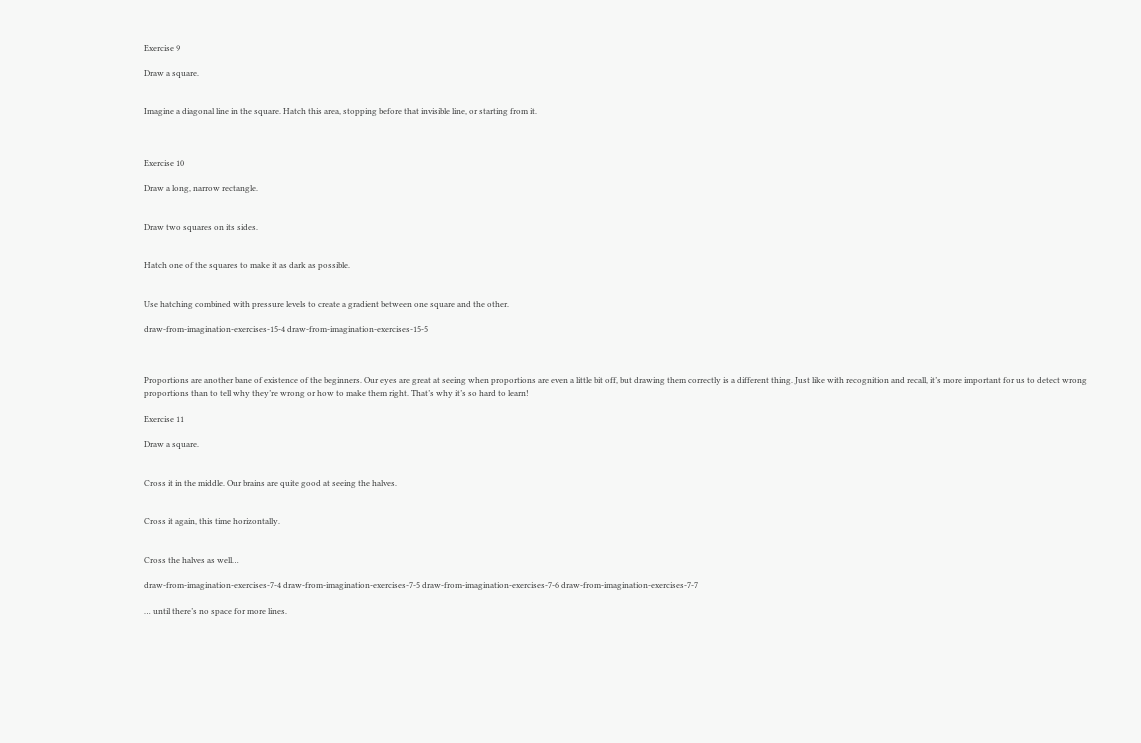Exercise 9

Draw a square.


Imagine a diagonal line in the square. Hatch this area, stopping before that invisible line, or starting from it.



Exercise 10

Draw a long, narrow rectangle.


Draw two squares on its sides.


Hatch one of the squares to make it as dark as possible.


Use hatching combined with pressure levels to create a gradient between one square and the other.

draw-from-imagination-exercises-15-4 draw-from-imagination-exercises-15-5



Proportions are another bane of existence of the beginners. Our eyes are great at seeing when proportions are even a little bit off, but drawing them correctly is a different thing. Just like with recognition and recall, it’s more important for us to detect wrong proportions than to tell why they’re wrong or how to make them right. That’s why it’s so hard to learn!

Exercise 11

Draw a square.


Cross it in the middle. Our brains are quite good at seeing the halves.


Cross it again, this time horizontally.


Cross the halves as well…

draw-from-imagination-exercises-7-4 draw-from-imagination-exercises-7-5 draw-from-imagination-exercises-7-6 draw-from-imagination-exercises-7-7

… until there’s no space for more lines.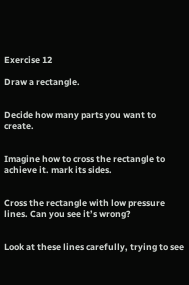Exercise 12

Draw a rectangle.


Decide how many parts you want to create.


Imagine how to cross the rectangle to achieve it. mark its sides.


Cross the rectangle with low pressure lines. Can you see it’s wrong?


Look at these lines carefully, trying to see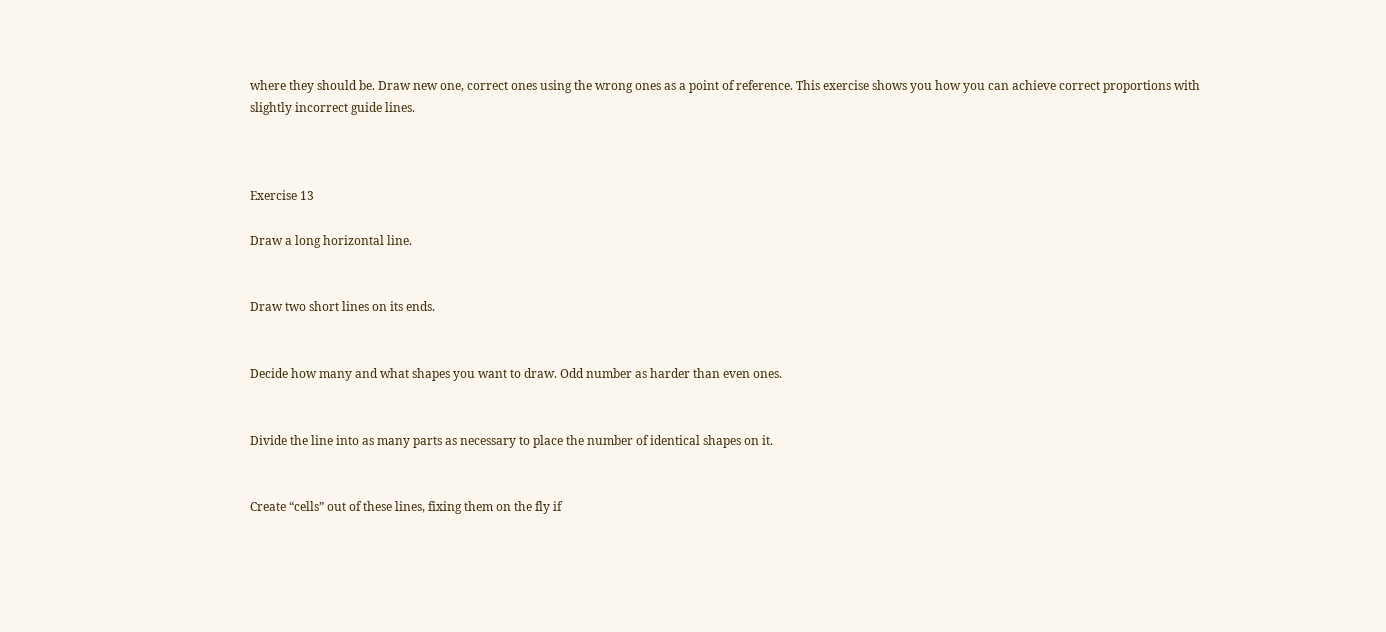where they should be. Draw new one, correct ones using the wrong ones as a point of reference. This exercise shows you how you can achieve correct proportions with slightly incorrect guide lines.



Exercise 13

Draw a long horizontal line.


Draw two short lines on its ends.


Decide how many and what shapes you want to draw. Odd number as harder than even ones.


Divide the line into as many parts as necessary to place the number of identical shapes on it.


Create “cells” out of these lines, fixing them on the fly if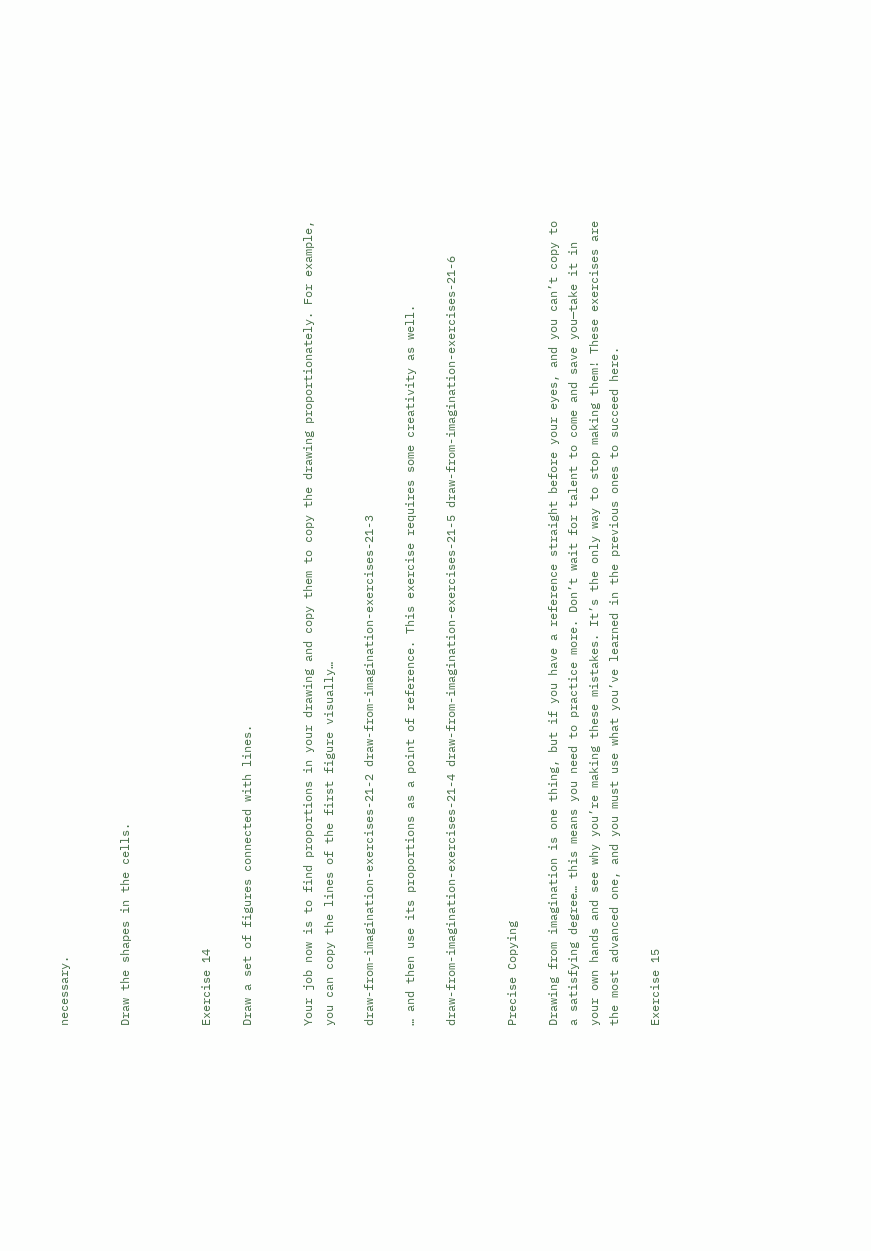necessary.


Draw the shapes in the cells.



Exercise 14

Draw a set of figures connected with lines.


Your job now is to find proportions in your drawing and copy them to copy the drawing proportionately. For example, you can copy the lines of the first figure visually…

draw-from-imagination-exercises-21-2 draw-from-imagination-exercises-21-3

… and then use its proportions as a point of reference. This exercise requires some creativity as well.

draw-from-imagination-exercises-21-4 draw-from-imagination-exercises-21-5 draw-from-imagination-exercises-21-6


Precise Copying

Drawing from imagination is one thing, but if you have a reference straight before your eyes, and you can’t copy to a satisfying degree… this means you need to practice more. Don’t wait for talent to come and save you—take it in your own hands and see why you’re making these mistakes. It’s the only way to stop making them! These exercises are the most advanced one, and you must use what you’ve learned in the previous ones to succeed here.

Exercise 15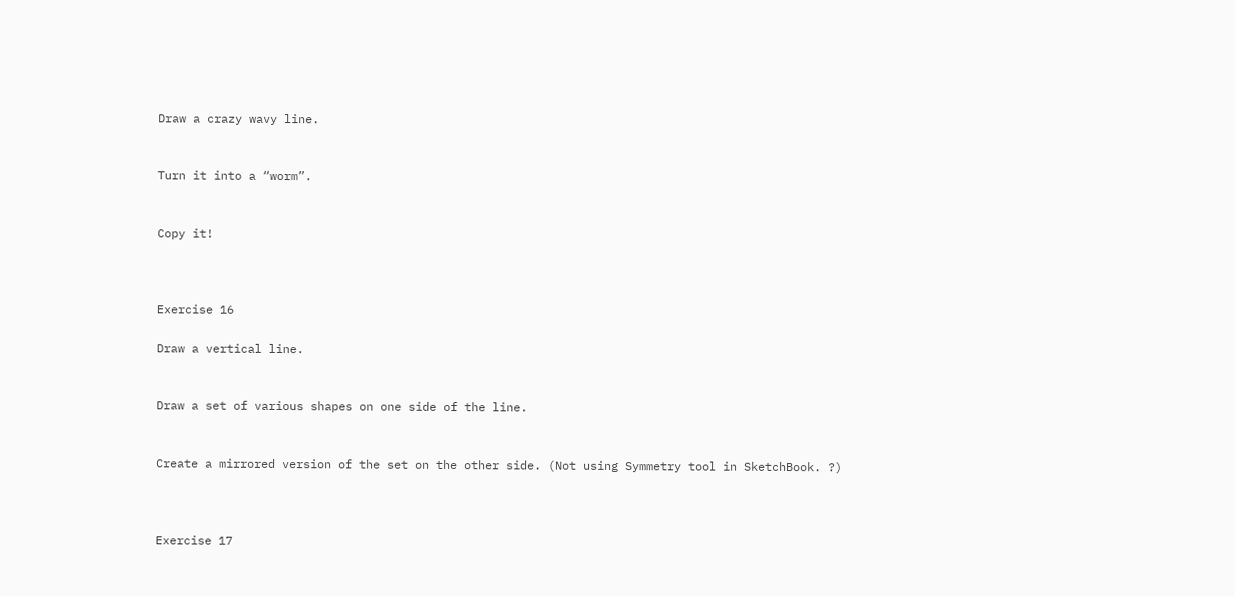Draw a crazy wavy line.


Turn it into a “worm”.


Copy it!



Exercise 16

Draw a vertical line.


Draw a set of various shapes on one side of the line.


Create a mirrored version of the set on the other side. (Not using Symmetry tool in SketchBook. ?)



Exercise 17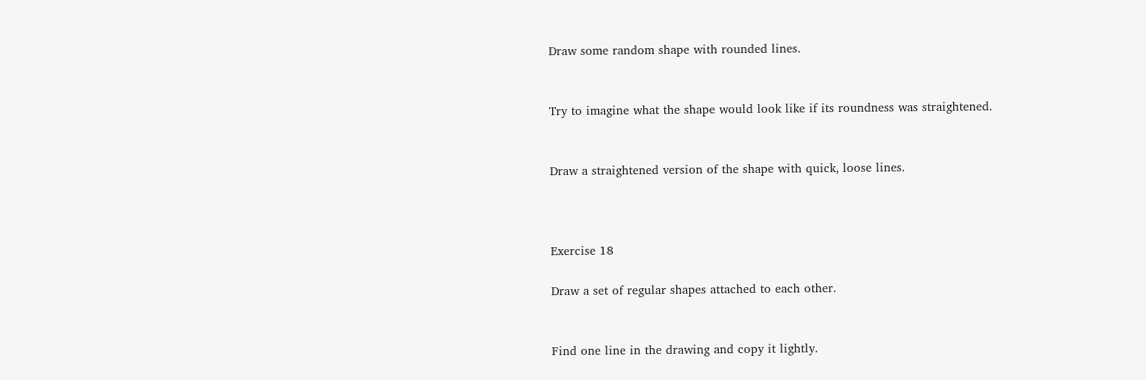Draw some random shape with rounded lines.


Try to imagine what the shape would look like if its roundness was straightened.


Draw a straightened version of the shape with quick, loose lines.



Exercise 18

Draw a set of regular shapes attached to each other.


Find one line in the drawing and copy it lightly.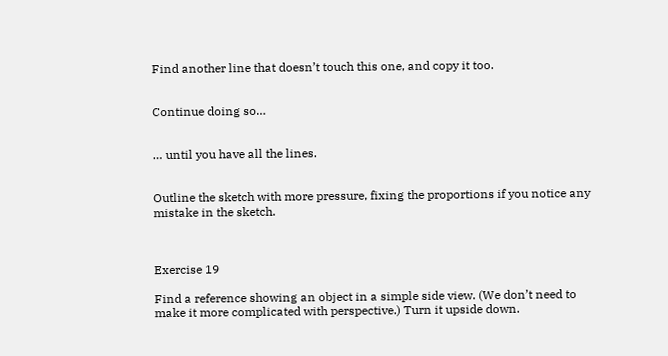Find another line that doesn’t touch this one, and copy it too.


Continue doing so…


… until you have all the lines.


Outline the sketch with more pressure, fixing the proportions if you notice any mistake in the sketch.



Exercise 19

Find a reference showing an object in a simple side view. (We don’t need to make it more complicated with perspective.) Turn it upside down.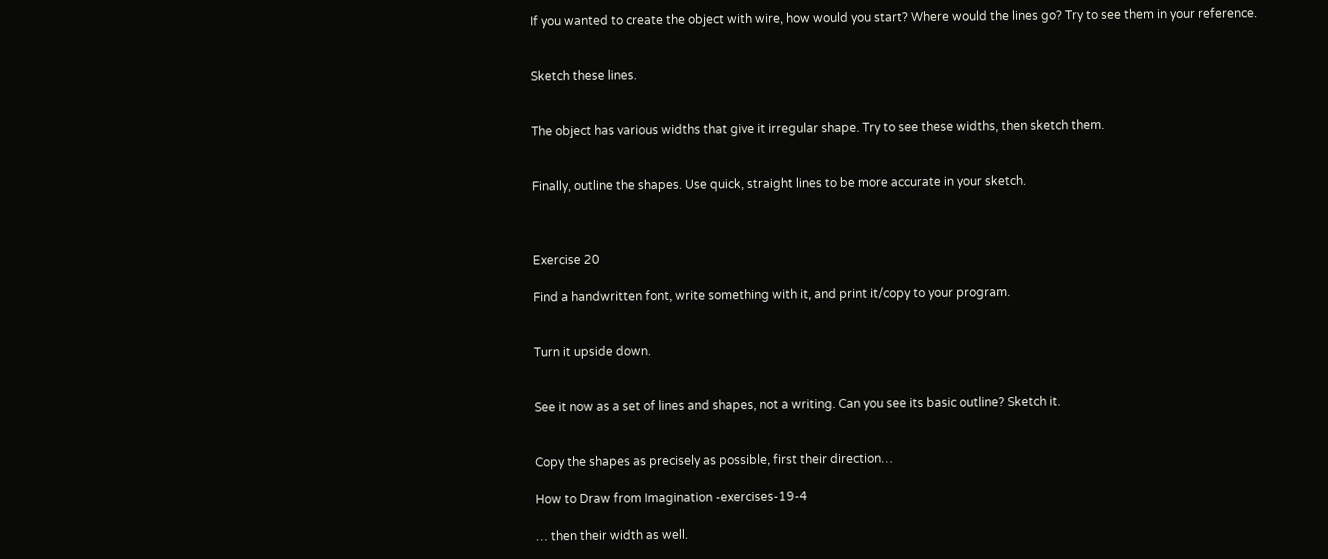If you wanted to create the object with wire, how would you start? Where would the lines go? Try to see them in your reference.


Sketch these lines.


The object has various widths that give it irregular shape. Try to see these widths, then sketch them.


Finally, outline the shapes. Use quick, straight lines to be more accurate in your sketch.



Exercise 20

Find a handwritten font, write something with it, and print it/copy to your program.


Turn it upside down.


See it now as a set of lines and shapes, not a writing. Can you see its basic outline? Sketch it.


Copy the shapes as precisely as possible, first their direction…

How to Draw from Imagination -exercises-19-4

… then their width as well.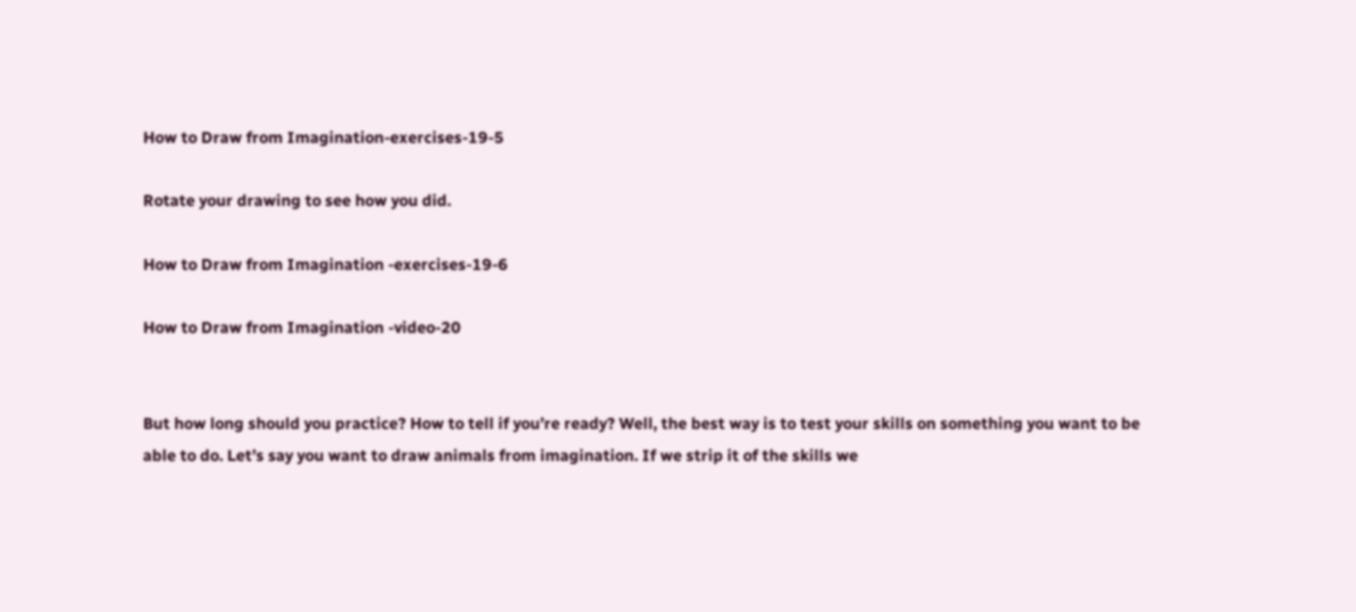How to Draw from Imagination-exercises-19-5

Rotate your drawing to see how you did.

How to Draw from Imagination -exercises-19-6

How to Draw from Imagination -video-20


But how long should you practice? How to tell if you’re ready? Well, the best way is to test your skills on something you want to be able to do. Let’s say you want to draw animals from imagination. If we strip it of the skills we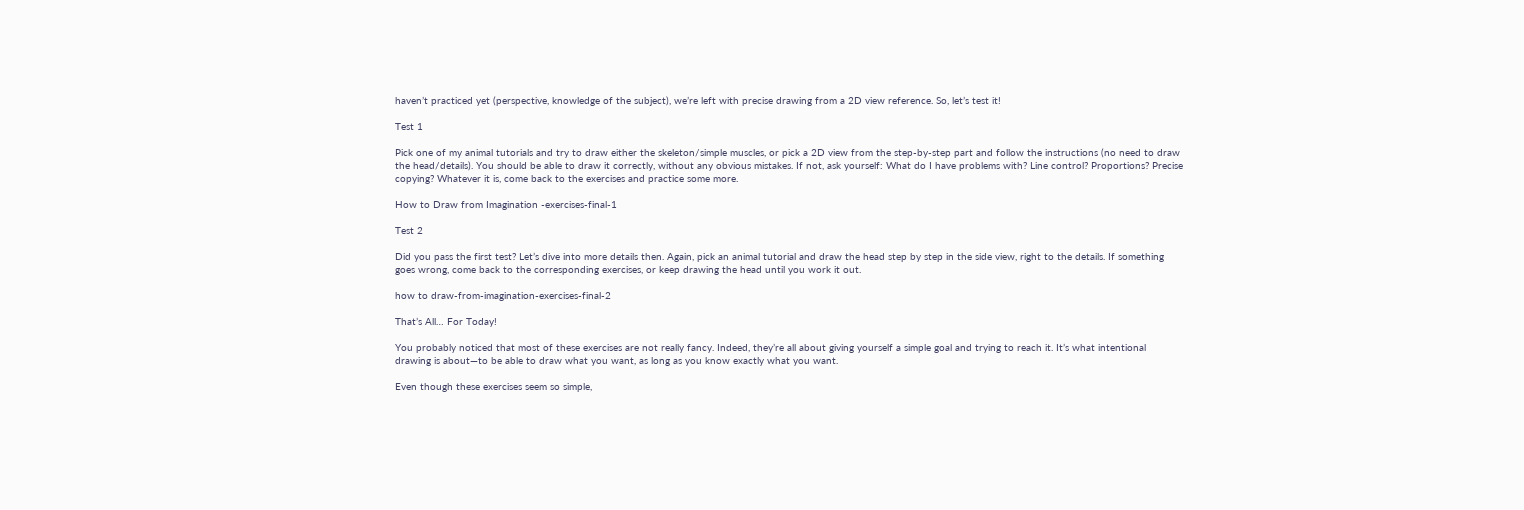haven’t practiced yet (perspective, knowledge of the subject), we’re left with precise drawing from a 2D view reference. So, let’s test it!

Test 1

Pick one of my animal tutorials and try to draw either the skeleton/simple muscles, or pick a 2D view from the step-by-step part and follow the instructions (no need to draw the head/details). You should be able to draw it correctly, without any obvious mistakes. If not, ask yourself: What do I have problems with? Line control? Proportions? Precise copying? Whatever it is, come back to the exercises and practice some more.

How to Draw from Imagination -exercises-final-1

Test 2

Did you pass the first test? Let’s dive into more details then. Again, pick an animal tutorial and draw the head step by step in the side view, right to the details. If something goes wrong, come back to the corresponding exercises, or keep drawing the head until you work it out.

how to draw-from-imagination-exercises-final-2

That’s All… For Today!

You probably noticed that most of these exercises are not really fancy. Indeed, they’re all about giving yourself a simple goal and trying to reach it. It’s what intentional drawing is about—to be able to draw what you want, as long as you know exactly what you want.

Even though these exercises seem so simple,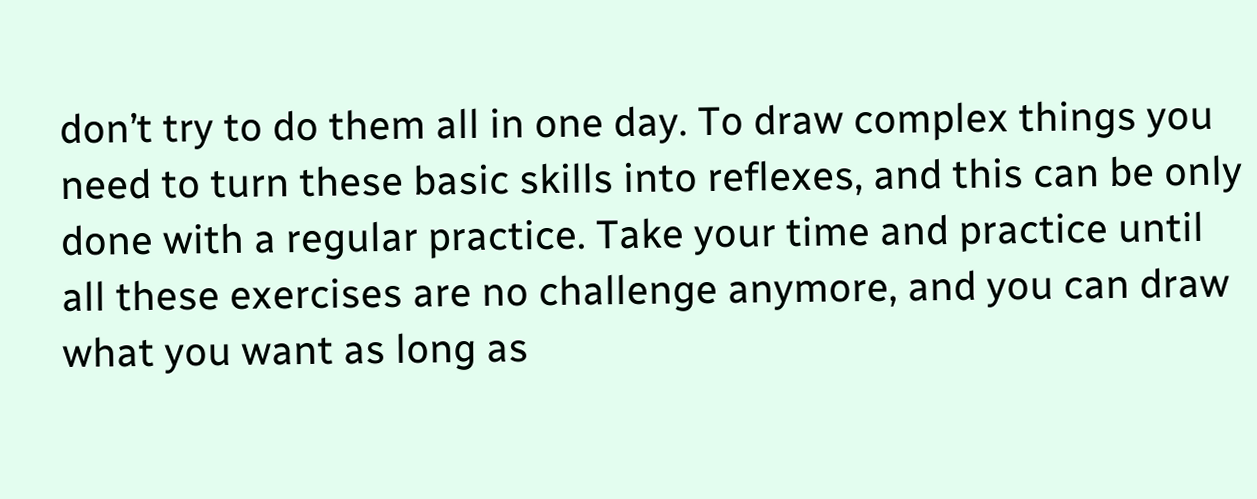don’t try to do them all in one day. To draw complex things you need to turn these basic skills into reflexes, and this can be only done with a regular practice. Take your time and practice until all these exercises are no challenge anymore, and you can draw what you want as long as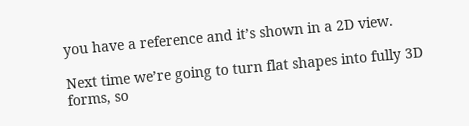you have a reference and it’s shown in a 2D view.

Next time we’re going to turn flat shapes into fully 3D forms, so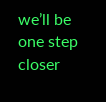we’ll be one step closer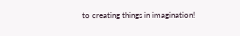to creating things in imagination!